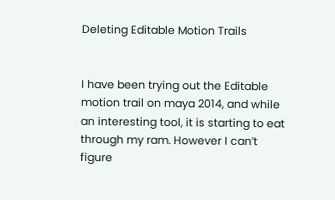Deleting Editable Motion Trails


I have been trying out the Editable motion trail on maya 2014, and while an interesting tool, it is starting to eat through my ram. However I can’t figure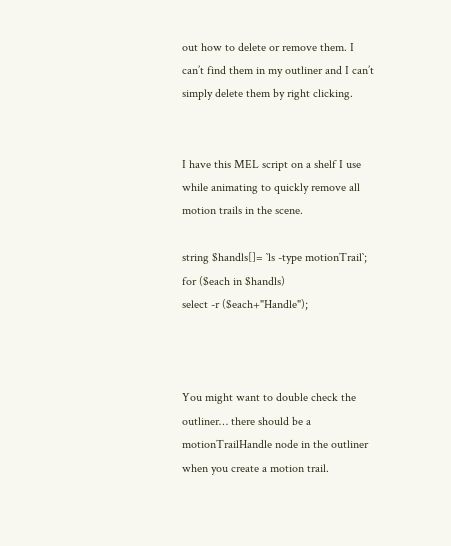out how to delete or remove them. I can’t find them in my outliner and I can’t simply delete them by right clicking.


I have this MEL script on a shelf I use while animating to quickly remove all motion trails in the scene.

string $handls[]= `ls -type motionTrail`;
for ($each in $handls)
select -r ($each+"Handle");



You might want to double check the outliner… there should be a motionTrailHandle node in the outliner when you create a motion trail.